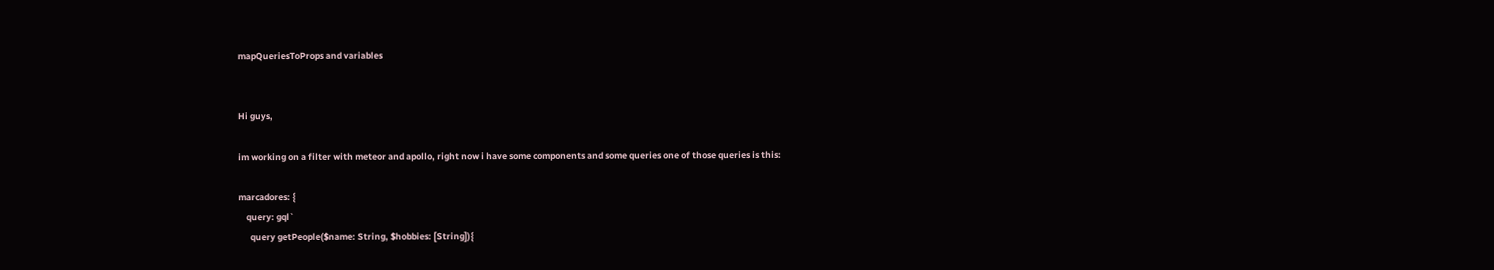mapQueriesToProps and variables


Hi guys,

im working on a filter with meteor and apollo, right now i have some components and some queries one of those queries is this:

marcadores: {
    query: gql`
      query getPeople($name: String, $hobbies: [String]){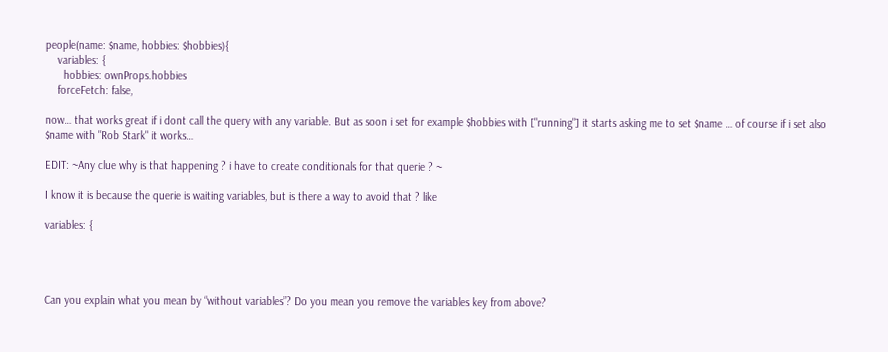people(name: $name, hobbies: $hobbies){
    variables: {
      hobbies: ownProps.hobbies
    forceFetch: false,

now… that works great if i dont call the query with any variable. But as soon i set for example $hobbies with ["running"] it starts asking me to set $name … of course if i set also $name with "Rob Stark" it works…

EDIT: ~Any clue why is that happening ? i have to create conditionals for that querie ? ~

I know it is because the querie is waiting variables, but is there a way to avoid that ? like

variables: {




Can you explain what you mean by “without variables”? Do you mean you remove the variables key from above?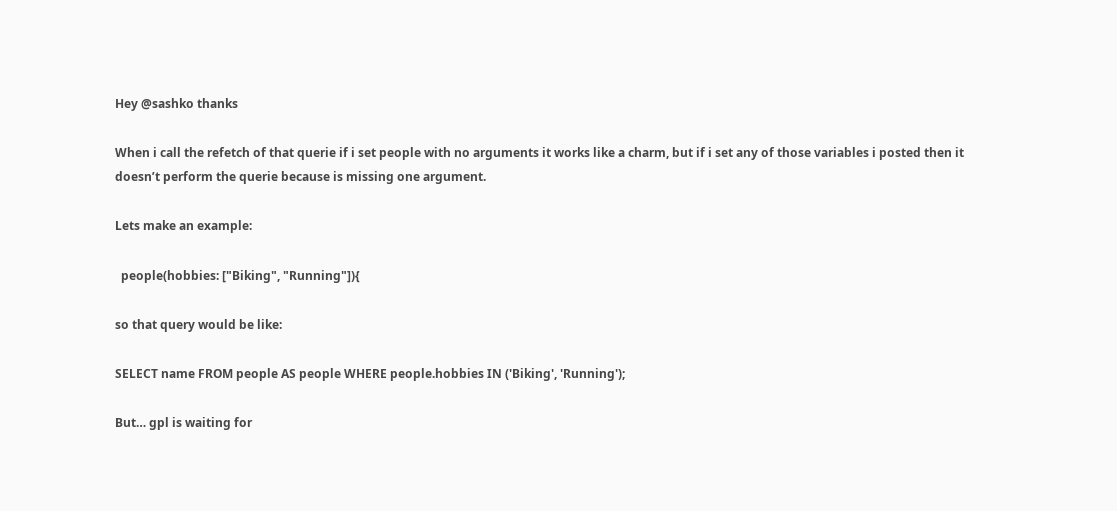Hey @sashko thanks

When i call the refetch of that querie if i set people with no arguments it works like a charm, but if i set any of those variables i posted then it doesn’t perform the querie because is missing one argument.

Lets make an example:

  people(hobbies: ["Biking", "Running"]){

so that query would be like:

SELECT name FROM people AS people WHERE people.hobbies IN ('Biking', 'Running');

But… gpl is waiting for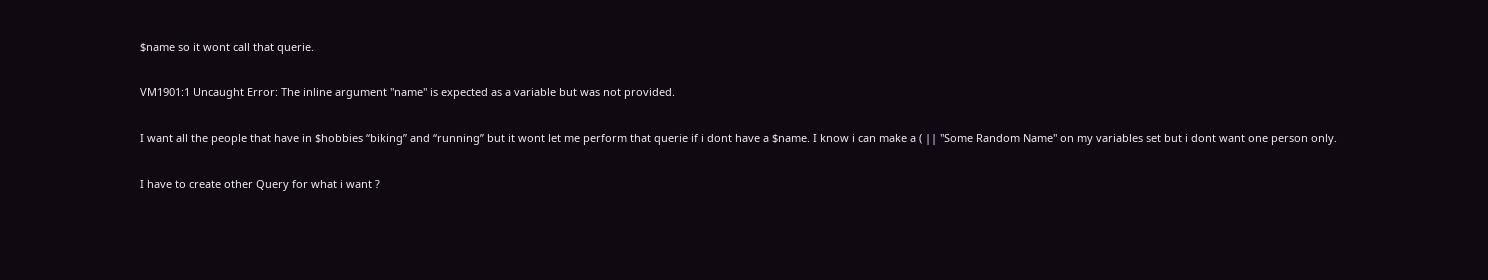$name so it wont call that querie.

VM1901:1 Uncaught Error: The inline argument "name" is expected as a variable but was not provided.

I want all the people that have in $hobbies “biking” and “running” but it wont let me perform that querie if i dont have a $name. I know i can make a ( || "Some Random Name" on my variables set but i dont want one person only.

I have to create other Query for what i want ?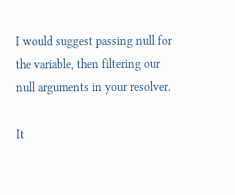I would suggest passing null for the variable, then filtering our null arguments in your resolver.

It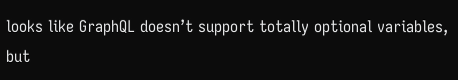looks like GraphQL doesn’t support totally optional variables, but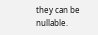they can be nullable.